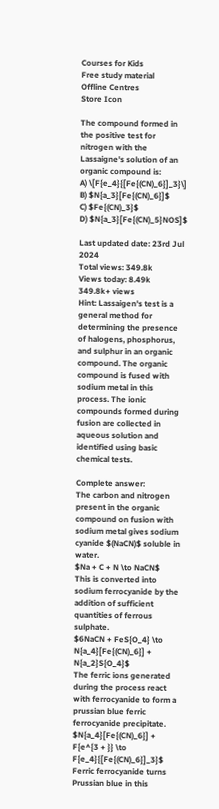Courses for Kids
Free study material
Offline Centres
Store Icon

The compound formed in the positive test for nitrogen with the Lassaigne's solution of an organic compound is:
A) \[F{e_4}{[Fe{(CN)_6}]_3}\]
B) $N{a_3}[Fe{(CN)_6}]$
C) $Fe{(CN)_3}$
D) $N{a_3}[Fe{(CN)_5}NOS]$

Last updated date: 23rd Jul 2024
Total views: 349.8k
Views today: 8.49k
349.8k+ views
Hint: Lassaigen's test is a general method for determining the presence of halogens, phosphorus, and sulphur in an organic compound. The organic compound is fused with sodium metal in this process. The ionic compounds formed during fusion are collected in aqueous solution and identified using basic chemical tests.

Complete answer:
The carbon and nitrogen present in the organic compound on fusion with sodium metal gives sodium cyanide $(NaCN)$ soluble in water.
$Na + C + N \to NaCN$
This is converted into sodium ferrocyanide by the addition of sufficient quantities of ferrous sulphate.
$6NaCN + FeS{O_4} \to N{a_4}[Fe{(CN)_6}] + N{a_2}S{O_4}$
The ferric ions generated during the process react with ferrocyanide to form a prussian blue ferric ferrocyanide precipitate.
$N{a_4}[Fe{(CN)_6}] + F{e^{3 + }} \to F{e_4}{[Fe{(CN)_6}]_3}$
Ferric ferrocyanide turns Prussian blue in this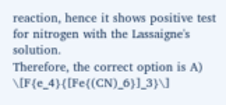reaction, hence it shows positive test for nitrogen with the Lassaigne's solution.
Therefore, the correct option is A) \[F{e_4}{[Fe{(CN)_6}]_3}\]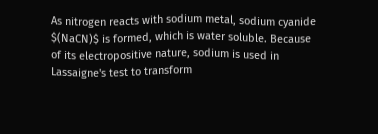As nitrogen reacts with sodium metal, sodium cyanide $(NaCN)$ is formed, which is water soluble. Because of its electropositive nature, sodium is used in Lassaigne's test to transform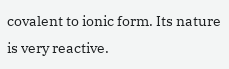covalent to ionic form. Its nature is very reactive.